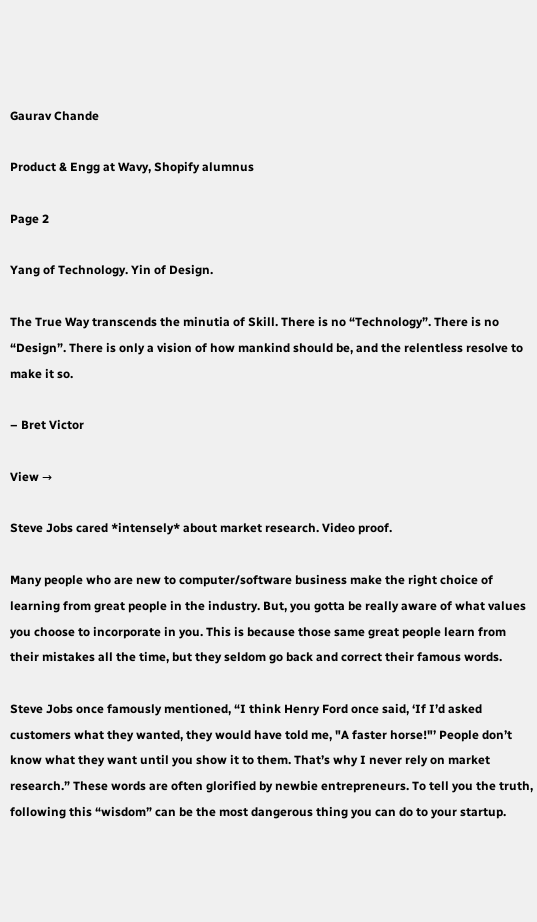Gaurav Chande

Product & Engg at Wavy, Shopify alumnus

Page 2

Yang of Technology. Yin of Design.

The True Way transcends the minutia of Skill. There is no “Technology”. There is no “Design”. There is only a vision of how mankind should be, and the relentless resolve to make it so.

– Bret Victor

View →

Steve Jobs cared *intensely* about market research. Video proof.

Many people who are new to computer/software business make the right choice of learning from great people in the industry. But, you gotta be really aware of what values you choose to incorporate in you. This is because those same great people learn from their mistakes all the time, but they seldom go back and correct their famous words.

Steve Jobs once famously mentioned, “I think Henry Ford once said, ‘If I’d asked customers what they wanted, they would have told me, "A faster horse!"’ People don’t know what they want until you show it to them. That’s why I never rely on market research.” These words are often glorified by newbie entrepreneurs. To tell you the truth, following this “wisdom” can be the most dangerous thing you can do to your startup.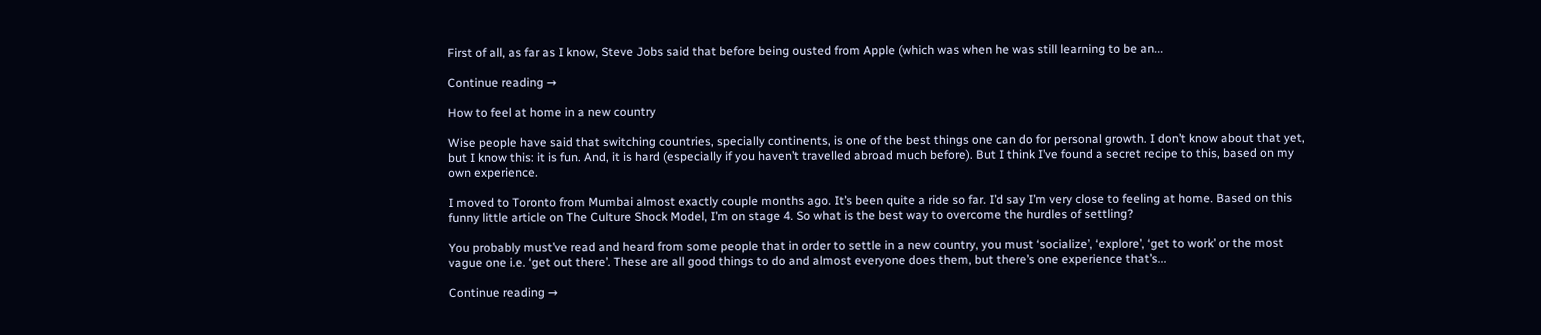First of all, as far as I know, Steve Jobs said that before being ousted from Apple (which was when he was still learning to be an...

Continue reading →

How to feel at home in a new country

Wise people have said that switching countries, specially continents, is one of the best things one can do for personal growth. I don’t know about that yet, but I know this: it is fun. And, it is hard (especially if you haven’t travelled abroad much before). But I think I’ve found a secret recipe to this, based on my own experience.

I moved to Toronto from Mumbai almost exactly couple months ago. It’s been quite a ride so far. I’d say I’m very close to feeling at home. Based on this funny little article on The Culture Shock Model, I’m on stage 4. So what is the best way to overcome the hurdles of settling?

You probably must’ve read and heard from some people that in order to settle in a new country, you must ‘socialize’, ‘explore’, ‘get to work’ or the most vague one i.e. ‘get out there’. These are all good things to do and almost everyone does them, but there’s one experience that’s...

Continue reading →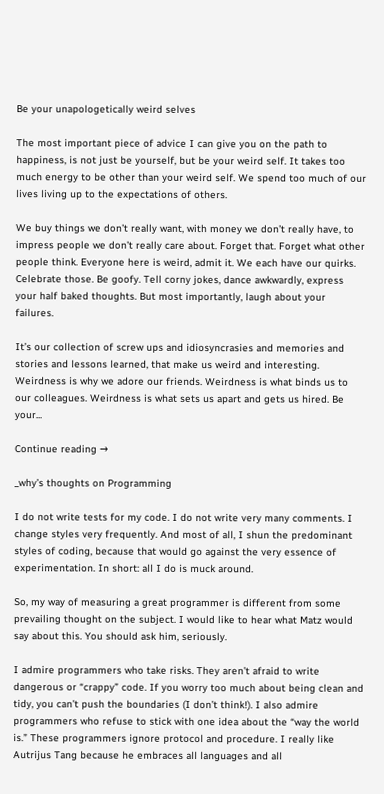Be your unapologetically weird selves

The most important piece of advice I can give you on the path to happiness, is not just be yourself, but be your weird self. It takes too much energy to be other than your weird self. We spend too much of our lives living up to the expectations of others.

We buy things we don’t really want, with money we don’t really have, to impress people we don’t really care about. Forget that. Forget what other people think. Everyone here is weird, admit it. We each have our quirks. Celebrate those. Be goofy. Tell corny jokes, dance awkwardly, express your half baked thoughts. But most importantly, laugh about your failures.

It’s our collection of screw ups and idiosyncrasies and memories and stories and lessons learned, that make us weird and interesting. Weirdness is why we adore our friends. Weirdness is what binds us to our colleagues. Weirdness is what sets us apart and gets us hired. Be your...

Continue reading →

_why’s thoughts on Programming

I do not write tests for my code. I do not write very many comments. I change styles very frequently. And most of all, I shun the predominant styles of coding, because that would go against the very essence of experimentation. In short: all I do is muck around.

So, my way of measuring a great programmer is different from some prevailing thought on the subject. I would like to hear what Matz would say about this. You should ask him, seriously.

I admire programmers who take risks. They aren’t afraid to write dangerous or “crappy” code. If you worry too much about being clean and tidy, you can’t push the boundaries (I don’t think!). I also admire programmers who refuse to stick with one idea about the “way the world is.” These programmers ignore protocol and procedure. I really like Autrijus Tang because he embraces all languages and all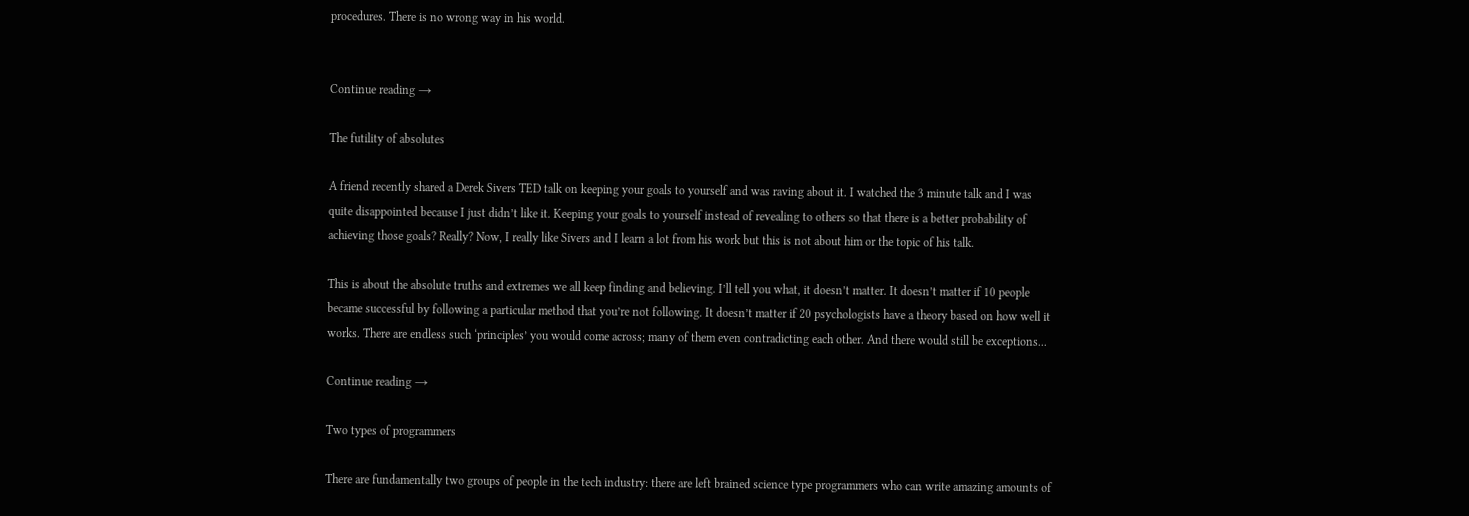procedures. There is no wrong way in his world.


Continue reading →

The futility of absolutes

A friend recently shared a Derek Sivers TED talk on keeping your goals to yourself and was raving about it. I watched the 3 minute talk and I was quite disappointed because I just didn’t like it. Keeping your goals to yourself instead of revealing to others so that there is a better probability of achieving those goals? Really? Now, I really like Sivers and I learn a lot from his work but this is not about him or the topic of his talk.

This is about the absolute truths and extremes we all keep finding and believing. I’ll tell you what, it doesn’t matter. It doesn’t matter if 10 people became successful by following a particular method that you’re not following. It doesn’t matter if 20 psychologists have a theory based on how well it works. There are endless such ‘principles’ you would come across; many of them even contradicting each other. And there would still be exceptions...

Continue reading →

Two types of programmers

There are fundamentally two groups of people in the tech industry: there are left brained science type programmers who can write amazing amounts of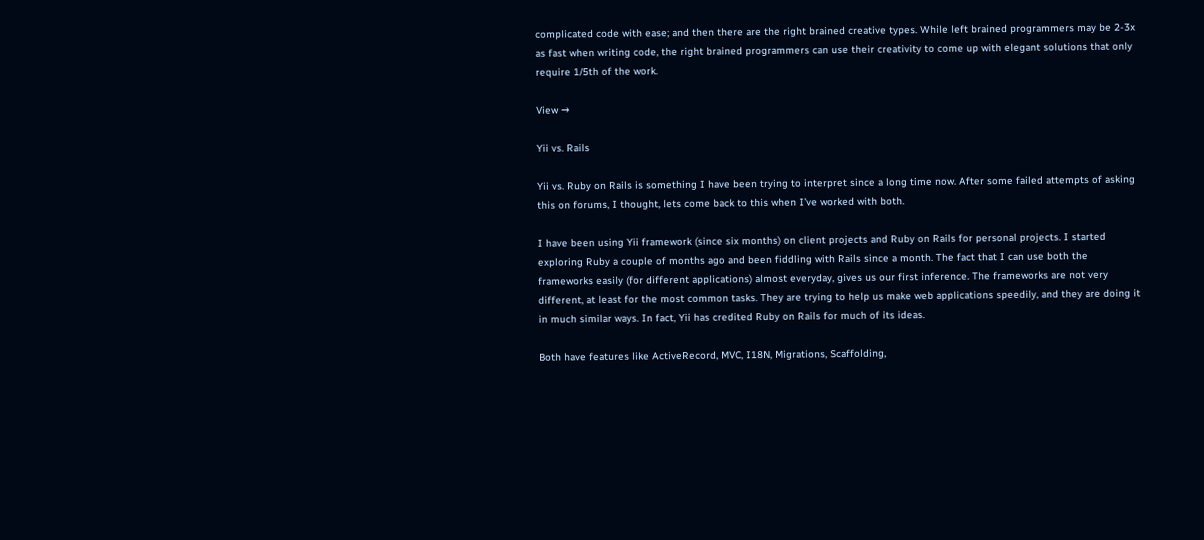complicated code with ease; and then there are the right brained creative types. While left brained programmers may be 2-3x as fast when writing code, the right brained programmers can use their creativity to come up with elegant solutions that only require 1/5th of the work.

View →

Yii vs. Rails

Yii vs. Ruby on Rails is something I have been trying to interpret since a long time now. After some failed attempts of asking this on forums, I thought, lets come back to this when I’ve worked with both.

I have been using Yii framework (since six months) on client projects and Ruby on Rails for personal projects. I started exploring Ruby a couple of months ago and been fiddling with Rails since a month. The fact that I can use both the frameworks easily (for different applications) almost everyday, gives us our first inference. The frameworks are not very different, at least for the most common tasks. They are trying to help us make web applications speedily, and they are doing it in much similar ways. In fact, Yii has credited Ruby on Rails for much of its ideas.

Both have features like ActiveRecord, MVC, I18N, Migrations, Scaffolding,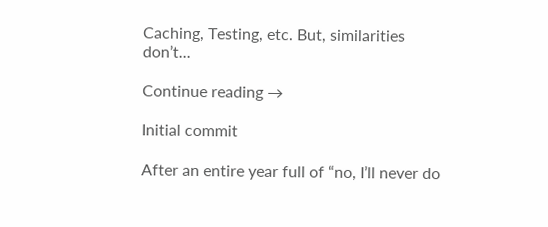Caching, Testing, etc. But, similarities don’t...

Continue reading →

Initial commit

After an entire year full of “no, I’ll never do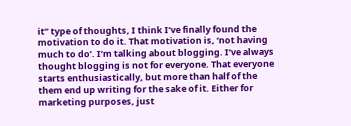it” type of thoughts, I think I’ve finally found the motivation to do it. That motivation is, ‘not having much to do’. I’m talking about blogging. I’ve always thought blogging is not for everyone. That everyone starts enthusiastically, but more than half of the them end up writing for the sake of it. Either for marketing purposes, just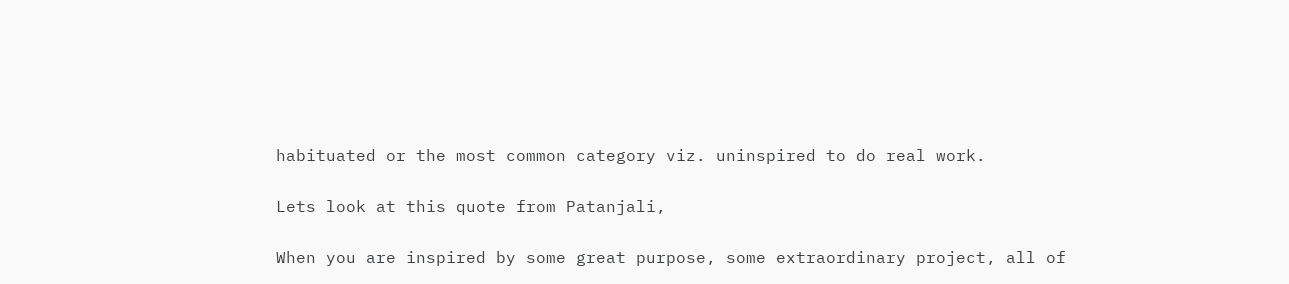habituated or the most common category viz. uninspired to do real work.

Lets look at this quote from Patanjali,

When you are inspired by some great purpose, some extraordinary project, all of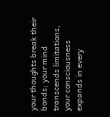your thoughts break their bonds; your mind transcends limitations, your consciousness expands in every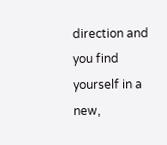direction and you find yourself in a new,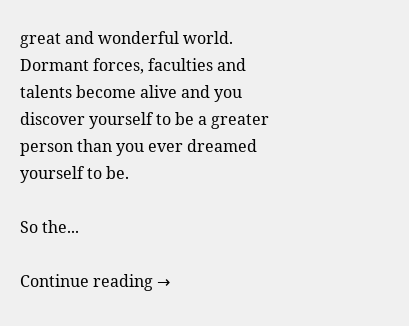great and wonderful world. Dormant forces, faculties and talents become alive and you discover yourself to be a greater person than you ever dreamed yourself to be.

So the...

Continue reading →